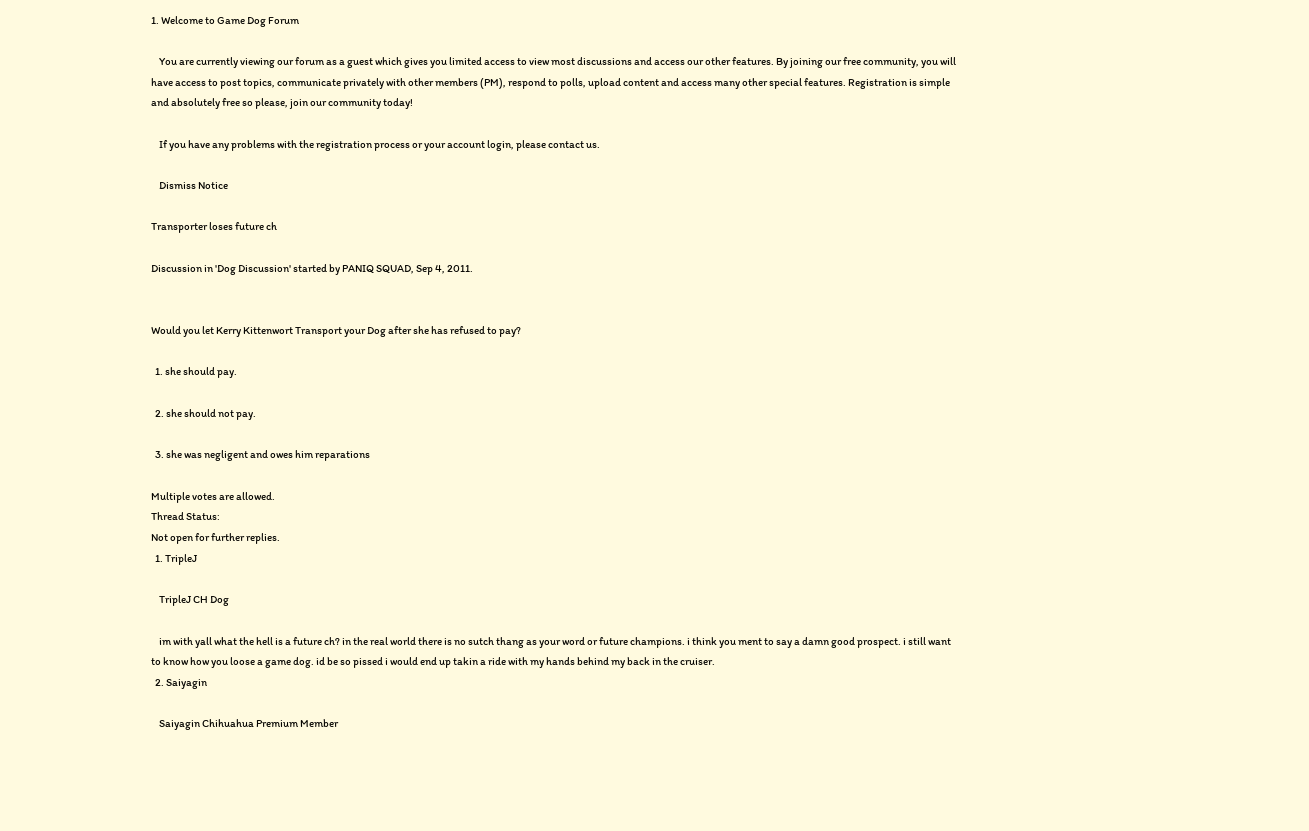1. Welcome to Game Dog Forum

    You are currently viewing our forum as a guest which gives you limited access to view most discussions and access our other features. By joining our free community, you will have access to post topics, communicate privately with other members (PM), respond to polls, upload content and access many other special features. Registration is simple and absolutely free so please, join our community today!

    If you have any problems with the registration process or your account login, please contact us.

    Dismiss Notice

Transporter loses future ch

Discussion in 'Dog Discussion' started by PANIQ SQUAD, Sep 4, 2011.


Would you let Kerry Kittenwort Transport your Dog after she has refused to pay?

  1. she should pay.

  2. she should not pay.

  3. she was negligent and owes him reparations

Multiple votes are allowed.
Thread Status:
Not open for further replies.
  1. TripleJ

    TripleJ CH Dog

    im with yall what the hell is a future ch? in the real world there is no sutch thang as your word or future champions. i think you ment to say a damn good prospect. i still want to know how you loose a game dog. id be so pissed i would end up takin a ride with my hands behind my back in the cruiser.
  2. Saiyagin

    Saiyagin Chihuahua Premium Member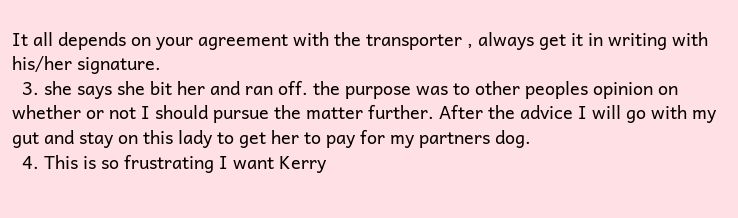It all depends on your agreement with the transporter , always get it in writing with his/her signature.
  3. she says she bit her and ran off. the purpose was to other peoples opinion on whether or not I should pursue the matter further. After the advice I will go with my gut and stay on this lady to get her to pay for my partners dog.
  4. This is so frustrating I want Kerry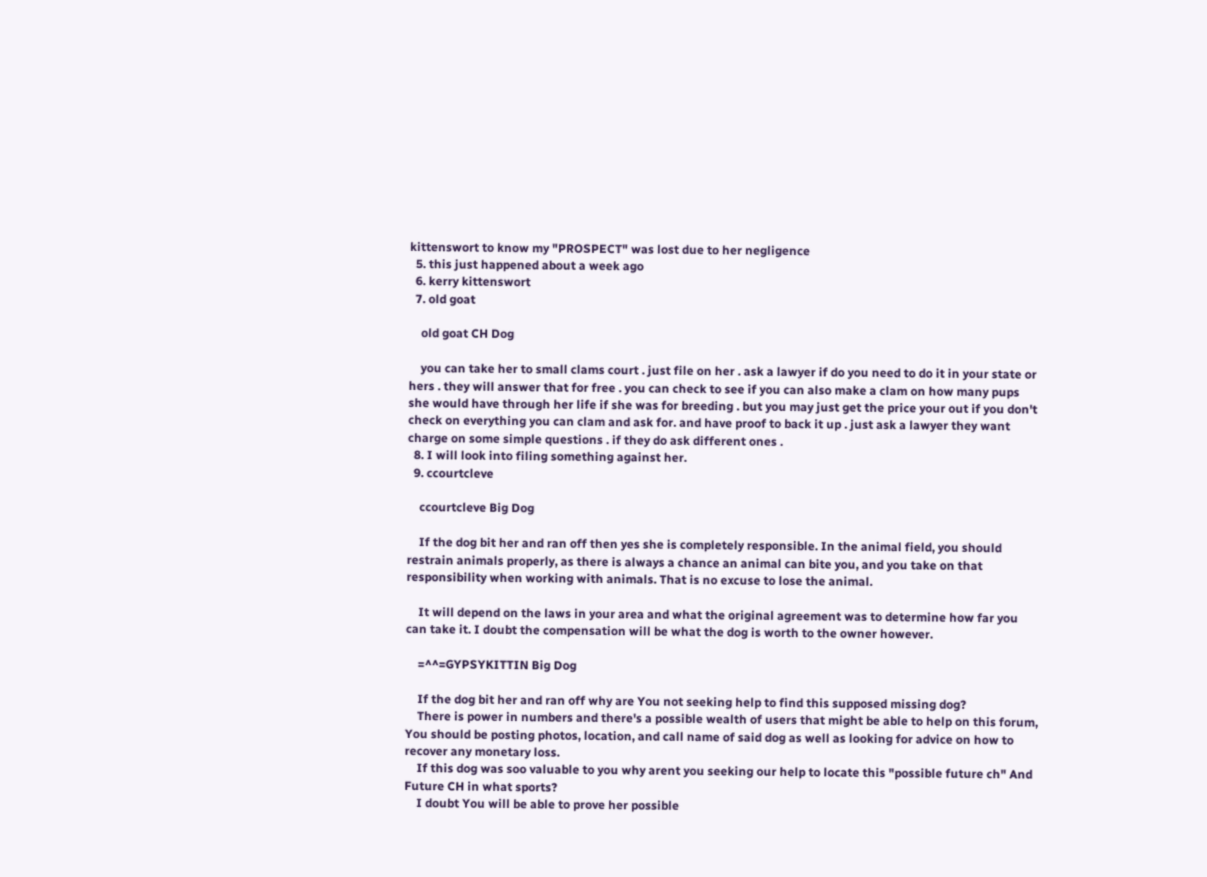kittenswort to know my "PROSPECT" was lost due to her negligence
  5. this just happened about a week ago
  6. kerry kittenswort
  7. old goat

    old goat CH Dog

    you can take her to small clams court . just file on her . ask a lawyer if do you need to do it in your state or hers . they will answer that for free . you can check to see if you can also make a clam on how many pups she would have through her life if she was for breeding . but you may just get the price your out if you don't check on everything you can clam and ask for. and have proof to back it up . just ask a lawyer they want charge on some simple questions . if they do ask different ones .
  8. I will look into filing something against her.
  9. ccourtcleve

    ccourtcleve Big Dog

    If the dog bit her and ran off then yes she is completely responsible. In the animal field, you should restrain animals properly, as there is always a chance an animal can bite you, and you take on that responsibility when working with animals. That is no excuse to lose the animal.

    It will depend on the laws in your area and what the original agreement was to determine how far you can take it. I doubt the compensation will be what the dog is worth to the owner however.

    =^^=GYPSYKITTIN Big Dog

    If the dog bit her and ran off why are You not seeking help to find this supposed missing dog?
    There is power in numbers and there's a possible wealth of users that might be able to help on this forum, You should be posting photos, location, and call name of said dog as well as looking for advice on how to recover any monetary loss.
    If this dog was soo valuable to you why arent you seeking our help to locate this "possible future ch" And Future CH in what sports?
    I doubt You will be able to prove her possible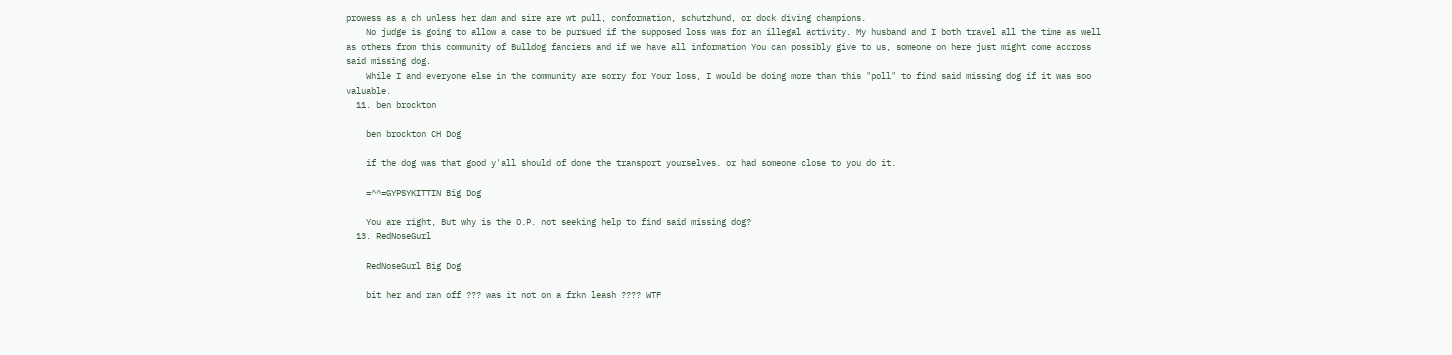prowess as a ch unless her dam and sire are wt pull, conformation, schutzhund, or dock diving champions.
    No judge is going to allow a case to be pursued if the supposed loss was for an illegal activity. My husband and I both travel all the time as well as others from this community of Bulldog fanciers and if we have all information You can possibly give to us, someone on here just might come accross said missing dog.
    While I and everyone else in the community are sorry for Your loss, I would be doing more than this "poll" to find said missing dog if it was soo valuable.
  11. ben brockton

    ben brockton CH Dog

    if the dog was that good y'all should of done the transport yourselves. or had someone close to you do it.

    =^^=GYPSYKITTIN Big Dog

    You are right, But why is the O.P. not seeking help to find said missing dog?
  13. RedNoseGurl

    RedNoseGurl Big Dog

    bit her and ran off ??? was it not on a frkn leash ???? WTF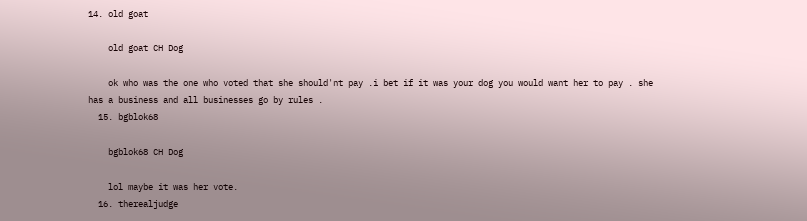14. old goat

    old goat CH Dog

    ok who was the one who voted that she should'nt pay .i bet if it was your dog you would want her to pay . she has a business and all businesses go by rules .
  15. bgblok68

    bgblok68 CH Dog

    lol maybe it was her vote.
  16. therealjudge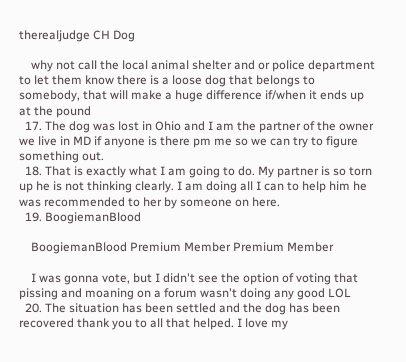therealjudge CH Dog

    why not call the local animal shelter and or police department to let them know there is a loose dog that belongs to somebody, that will make a huge difference if/when it ends up at the pound
  17. The dog was lost in Ohio and I am the partner of the owner we live in MD if anyone is there pm me so we can try to figure something out.
  18. That is exactly what I am going to do. My partner is so torn up he is not thinking clearly. I am doing all I can to help him he was recommended to her by someone on here.
  19. BoogiemanBlood

    BoogiemanBlood Premium Member Premium Member

    I was gonna vote, but I didn't see the option of voting that pissing and moaning on a forum wasn't doing any good LOL
  20. The situation has been settled and the dog has been recovered thank you to all that helped. I love my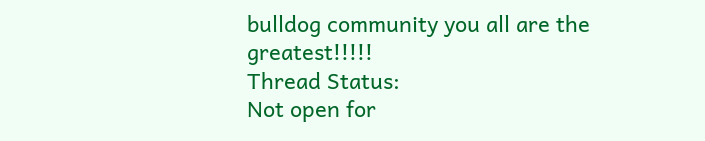bulldog community you all are the greatest!!!!!
Thread Status:
Not open for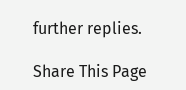further replies.

Share This Page